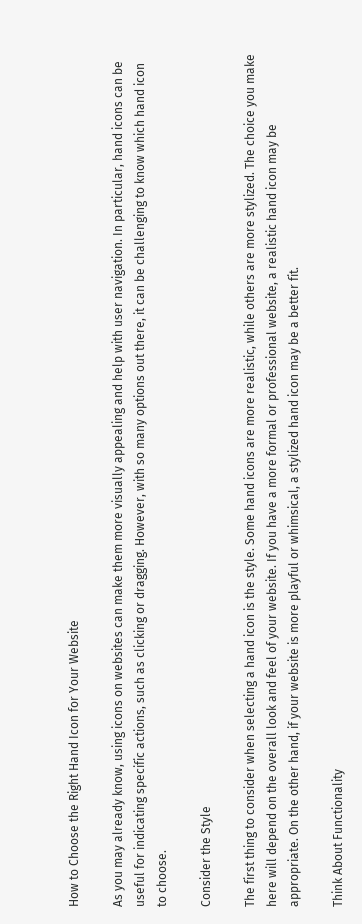How to Choose the Right Hand Icon for Your Website

As you may already know, using icons on websites can make them more visually appealing and help with user navigation. In particular, hand icons can be useful for indicating specific actions, such as clicking or dragging. However, with so many options out there, it can be challenging to know which hand icon to choose.

Consider the Style

The first thing to consider when selecting a hand icon is the style. Some hand icons are more realistic, while others are more stylized. The choice you make here will depend on the overall look and feel of your website. If you have a more formal or professional website, a realistic hand icon may be appropriate. On the other hand, if your website is more playful or whimsical, a stylized hand icon may be a better fit.

Think About Functionality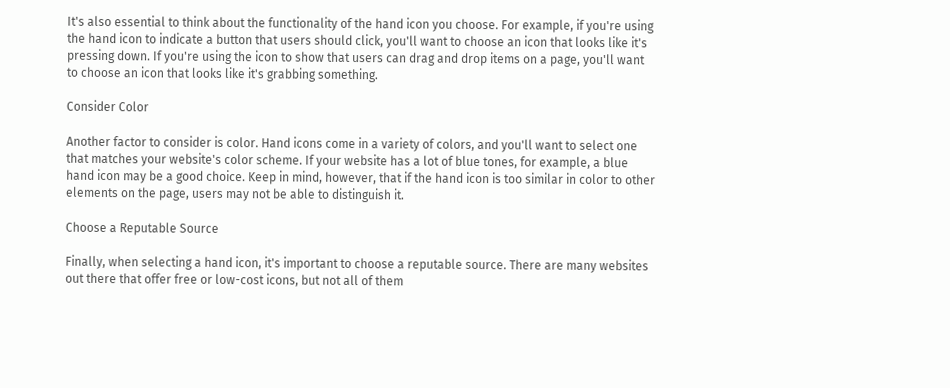It's also essential to think about the functionality of the hand icon you choose. For example, if you're using the hand icon to indicate a button that users should click, you'll want to choose an icon that looks like it's pressing down. If you're using the icon to show that users can drag and drop items on a page, you'll want to choose an icon that looks like it's grabbing something.

Consider Color

Another factor to consider is color. Hand icons come in a variety of colors, and you'll want to select one that matches your website's color scheme. If your website has a lot of blue tones, for example, a blue hand icon may be a good choice. Keep in mind, however, that if the hand icon is too similar in color to other elements on the page, users may not be able to distinguish it.

Choose a Reputable Source

Finally, when selecting a hand icon, it's important to choose a reputable source. There are many websites out there that offer free or low-cost icons, but not all of them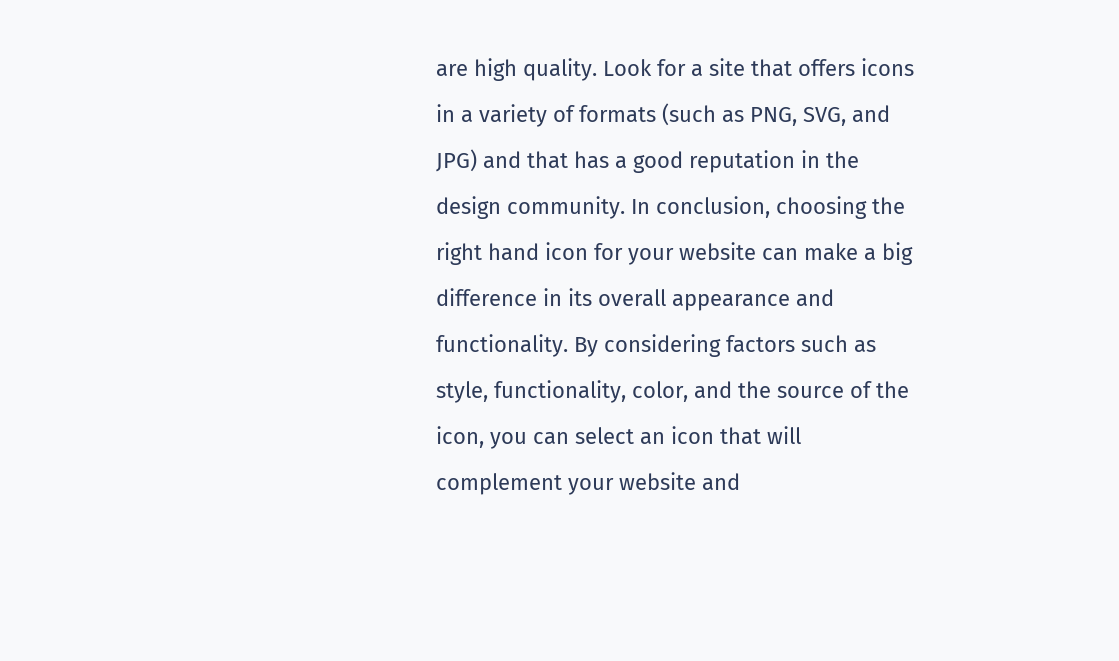are high quality. Look for a site that offers icons in a variety of formats (such as PNG, SVG, and JPG) and that has a good reputation in the design community. In conclusion, choosing the right hand icon for your website can make a big difference in its overall appearance and functionality. By considering factors such as style, functionality, color, and the source of the icon, you can select an icon that will complement your website and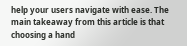help your users navigate with ease. The main takeaway from this article is that choosing a hand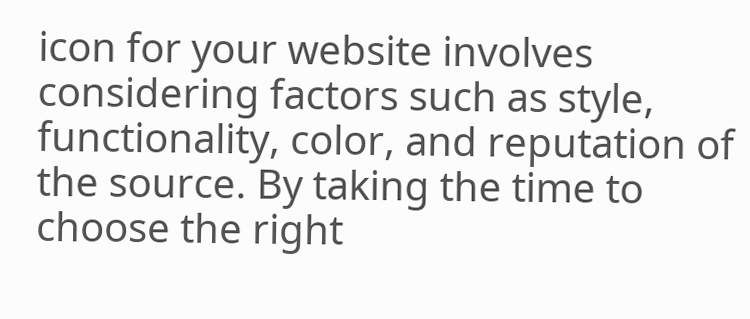icon for your website involves considering factors such as style, functionality, color, and reputation of the source. By taking the time to choose the right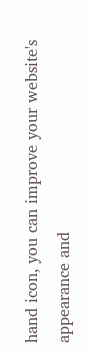hand icon, you can improve your website's appearance and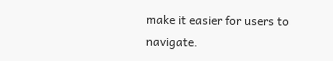make it easier for users to navigate.